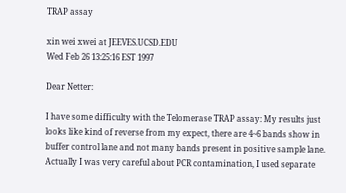TRAP assay

xin wei xwei at JEEVES.UCSD.EDU
Wed Feb 26 13:25:16 EST 1997

Dear Netter:

I have some difficulty with the Telomerase TRAP assay: My results just
looks like kind of reverse from my expect, there are 4~6 bands show in
buffer control lane and not many bands present in positive sample lane.
Actually I was very careful about PCR contamination, I used separate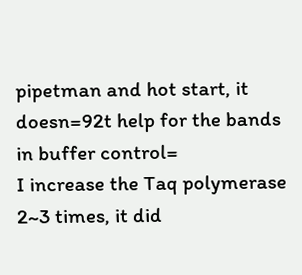pipetman and hot start, it doesn=92t help for the bands in buffer control=
I increase the Taq polymerase 2~3 times, it did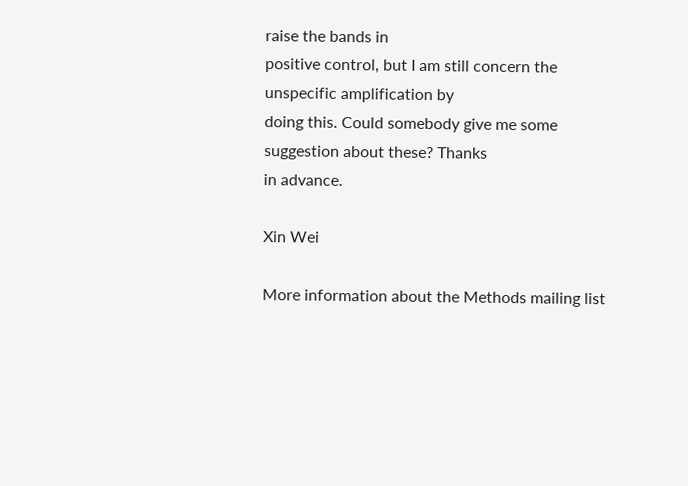raise the bands in
positive control, but I am still concern the unspecific amplification by
doing this. Could somebody give me some suggestion about these? Thanks
in advance.

Xin Wei

More information about the Methods mailing list